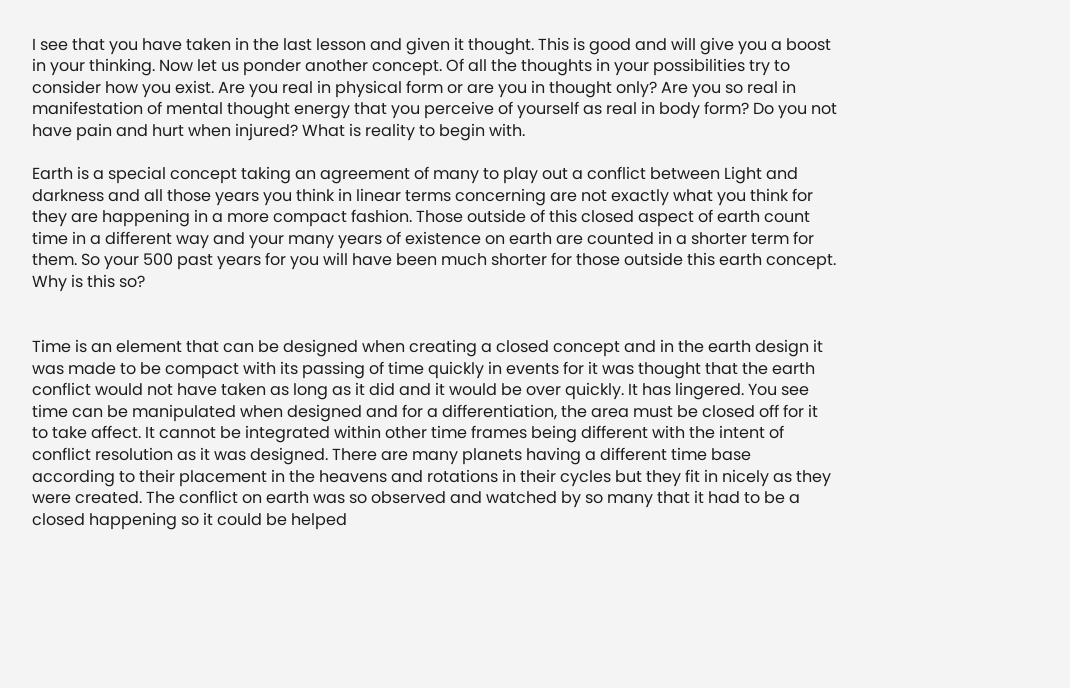I see that you have taken in the last lesson and given it thought. This is good and will give you a boost in your thinking. Now let us ponder another concept. Of all the thoughts in your possibilities try to consider how you exist. Are you real in physical form or are you in thought only? Are you so real in manifestation of mental thought energy that you perceive of yourself as real in body form? Do you not have pain and hurt when injured? What is reality to begin with.

Earth is a special concept taking an agreement of many to play out a conflict between Light and darkness and all those years you think in linear terms concerning are not exactly what you think for they are happening in a more compact fashion. Those outside of this closed aspect of earth count time in a different way and your many years of existence on earth are counted in a shorter term for them. So your 500 past years for you will have been much shorter for those outside this earth concept. Why is this so?


Time is an element that can be designed when creating a closed concept and in the earth design it was made to be compact with its passing of time quickly in events for it was thought that the earth conflict would not have taken as long as it did and it would be over quickly. It has lingered. You see time can be manipulated when designed and for a differentiation, the area must be closed off for it to take affect. It cannot be integrated within other time frames being different with the intent of conflict resolution as it was designed. There are many planets having a different time base according to their placement in the heavens and rotations in their cycles but they fit in nicely as they were created. The conflict on earth was so observed and watched by so many that it had to be a closed happening so it could be helped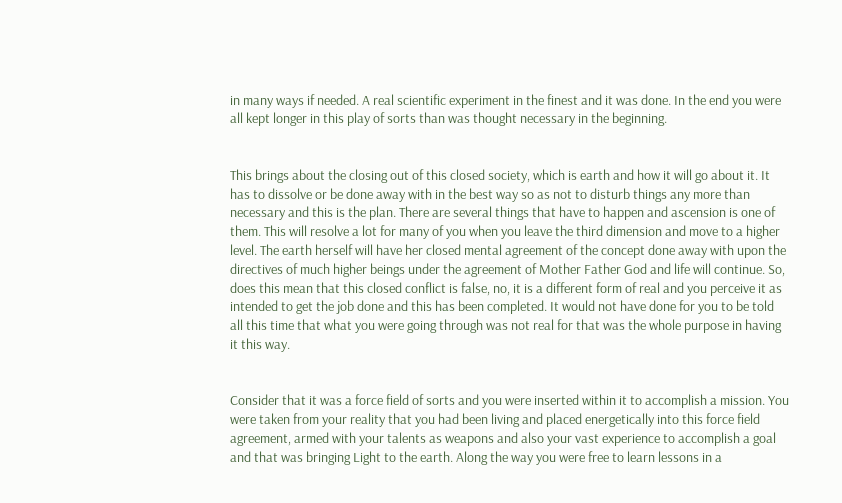in many ways if needed. A real scientific experiment in the finest and it was done. In the end you were all kept longer in this play of sorts than was thought necessary in the beginning.


This brings about the closing out of this closed society, which is earth and how it will go about it. It has to dissolve or be done away with in the best way so as not to disturb things any more than necessary and this is the plan. There are several things that have to happen and ascension is one of them. This will resolve a lot for many of you when you leave the third dimension and move to a higher level. The earth herself will have her closed mental agreement of the concept done away with upon the directives of much higher beings under the agreement of Mother Father God and life will continue. So, does this mean that this closed conflict is false, no, it is a different form of real and you perceive it as intended to get the job done and this has been completed. It would not have done for you to be told all this time that what you were going through was not real for that was the whole purpose in having it this way.


Consider that it was a force field of sorts and you were inserted within it to accomplish a mission. You were taken from your reality that you had been living and placed energetically into this force field agreement, armed with your talents as weapons and also your vast experience to accomplish a goal and that was bringing Light to the earth. Along the way you were free to learn lessons in a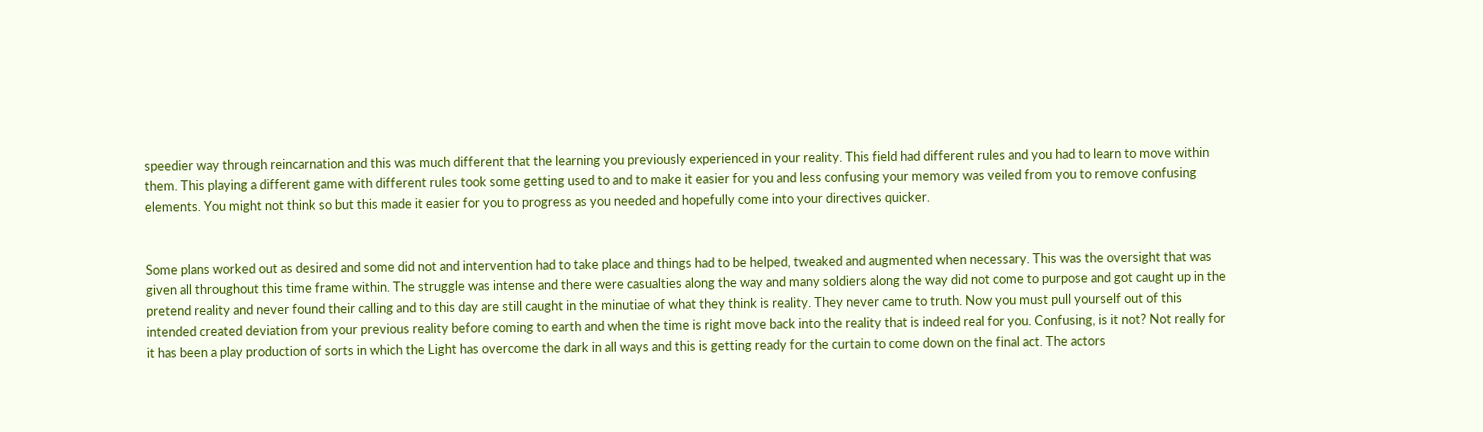speedier way through reincarnation and this was much different that the learning you previously experienced in your reality. This field had different rules and you had to learn to move within them. This playing a different game with different rules took some getting used to and to make it easier for you and less confusing your memory was veiled from you to remove confusing elements. You might not think so but this made it easier for you to progress as you needed and hopefully come into your directives quicker.


Some plans worked out as desired and some did not and intervention had to take place and things had to be helped, tweaked and augmented when necessary. This was the oversight that was given all throughout this time frame within. The struggle was intense and there were casualties along the way and many soldiers along the way did not come to purpose and got caught up in the pretend reality and never found their calling and to this day are still caught in the minutiae of what they think is reality. They never came to truth. Now you must pull yourself out of this intended created deviation from your previous reality before coming to earth and when the time is right move back into the reality that is indeed real for you. Confusing, is it not? Not really for it has been a play production of sorts in which the Light has overcome the dark in all ways and this is getting ready for the curtain to come down on the final act. The actors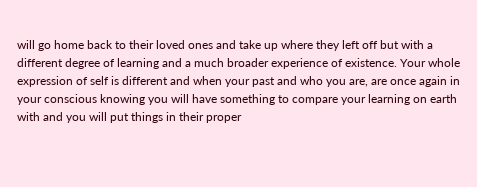will go home back to their loved ones and take up where they left off but with a different degree of learning and a much broader experience of existence. Your whole expression of self is different and when your past and who you are, are once again in your conscious knowing you will have something to compare your learning on earth with and you will put things in their proper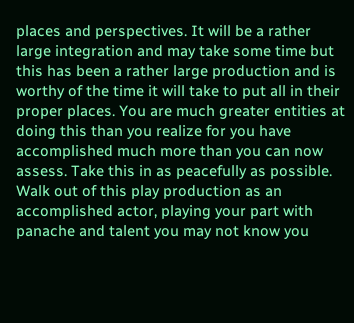places and perspectives. It will be a rather large integration and may take some time but this has been a rather large production and is worthy of the time it will take to put all in their proper places. You are much greater entities at doing this than you realize for you have accomplished much more than you can now assess. Take this in as peacefully as possible. Walk out of this play production as an accomplished actor, playing your part with panache and talent you may not know you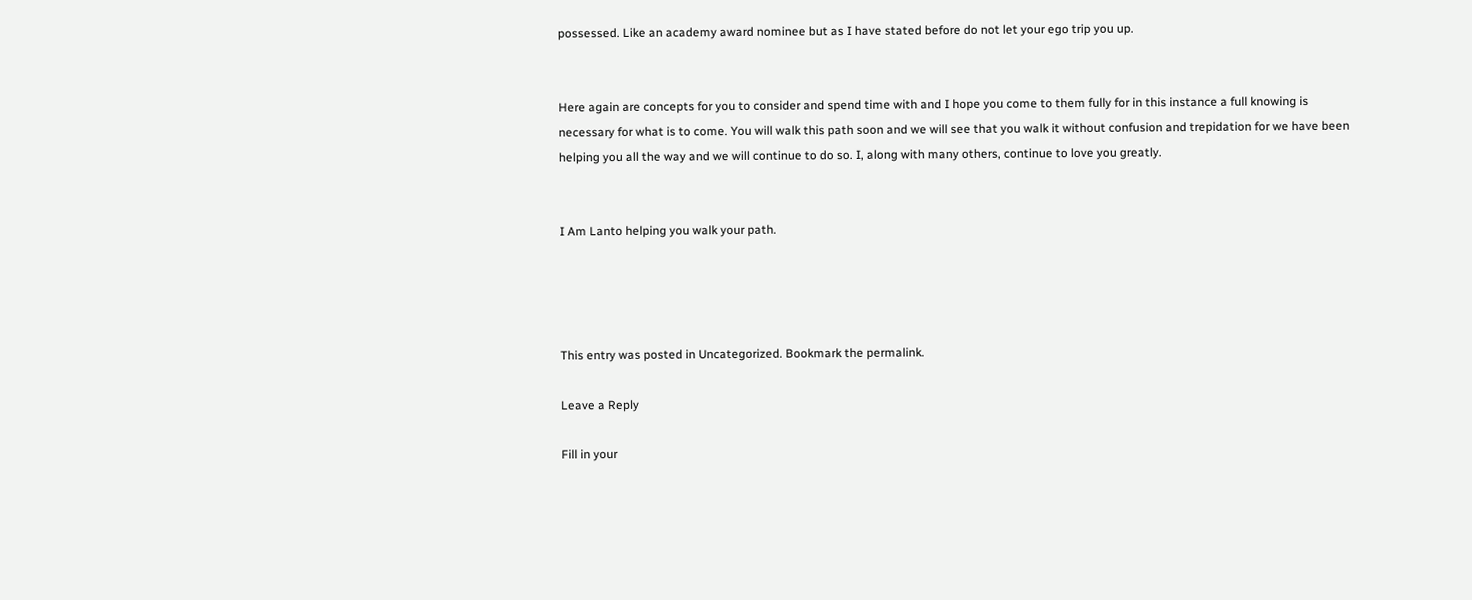possessed. Like an academy award nominee but as I have stated before do not let your ego trip you up.


Here again are concepts for you to consider and spend time with and I hope you come to them fully for in this instance a full knowing is necessary for what is to come. You will walk this path soon and we will see that you walk it without confusion and trepidation for we have been helping you all the way and we will continue to do so. I, along with many others, continue to love you greatly.


I Am Lanto helping you walk your path.




This entry was posted in Uncategorized. Bookmark the permalink.

Leave a Reply

Fill in your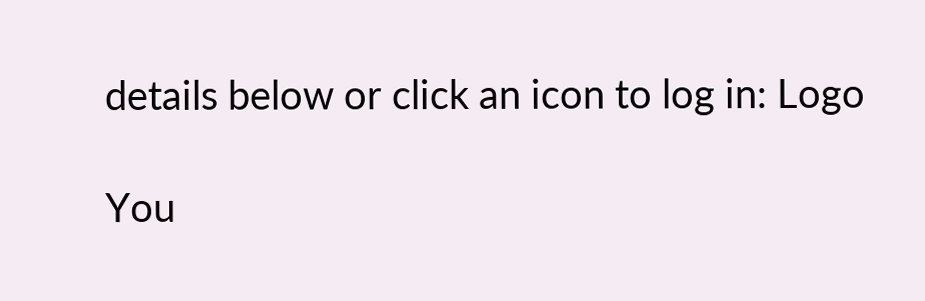details below or click an icon to log in: Logo

You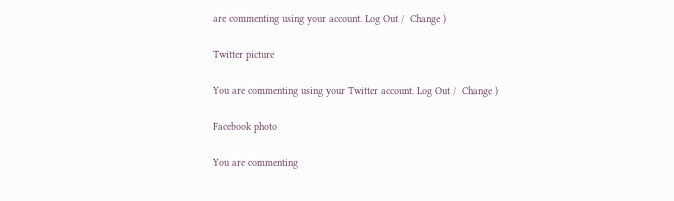are commenting using your account. Log Out /  Change )

Twitter picture

You are commenting using your Twitter account. Log Out /  Change )

Facebook photo

You are commenting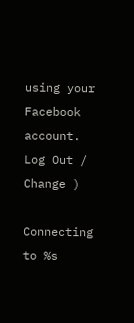using your Facebook account. Log Out /  Change )

Connecting to %s